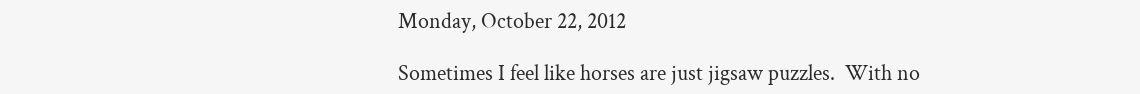Monday, October 22, 2012

Sometimes I feel like horses are just jigsaw puzzles.  With no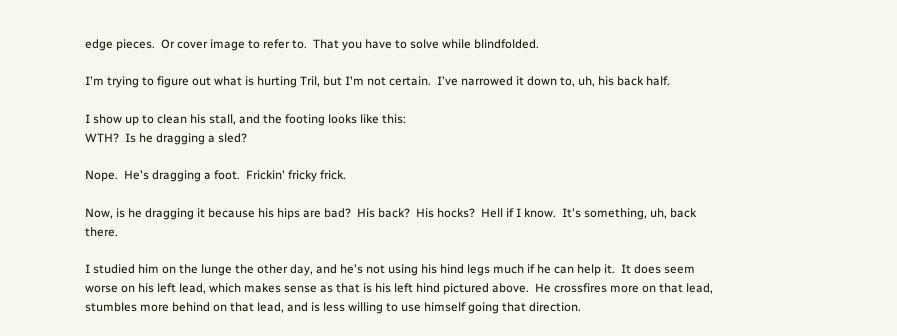edge pieces.  Or cover image to refer to.  That you have to solve while blindfolded.

I'm trying to figure out what is hurting Tril, but I'm not certain.  I've narrowed it down to, uh, his back half.

I show up to clean his stall, and the footing looks like this:
WTH?  Is he dragging a sled?

Nope.  He's dragging a foot.  Frickin' fricky frick.

Now, is he dragging it because his hips are bad?  His back?  His hocks?  Hell if I know.  It's something, uh, back there.

I studied him on the lunge the other day, and he's not using his hind legs much if he can help it.  It does seem worse on his left lead, which makes sense as that is his left hind pictured above.  He crossfires more on that lead, stumbles more behind on that lead, and is less willing to use himself going that direction.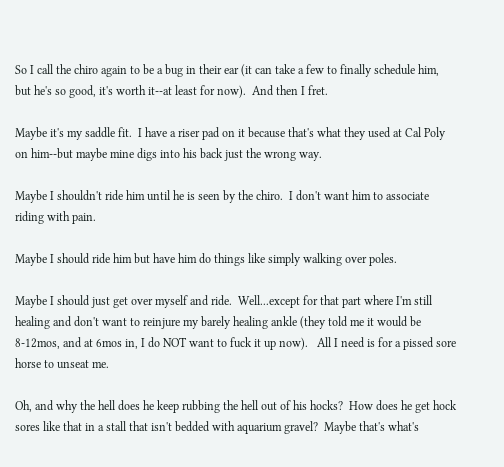So I call the chiro again to be a bug in their ear (it can take a few to finally schedule him, but he's so good, it's worth it--at least for now).  And then I fret.

Maybe it's my saddle fit.  I have a riser pad on it because that's what they used at Cal Poly on him--but maybe mine digs into his back just the wrong way.

Maybe I shouldn't ride him until he is seen by the chiro.  I don't want him to associate riding with pain.

Maybe I should ride him but have him do things like simply walking over poles.

Maybe I should just get over myself and ride.  Well...except for that part where I'm still healing and don't want to reinjure my barely healing ankle (they told me it would be 8-12mos, and at 6mos in, I do NOT want to fuck it up now).   All I need is for a pissed sore horse to unseat me.

Oh, and why the hell does he keep rubbing the hell out of his hocks?  How does he get hock sores like that in a stall that isn't bedded with aquarium gravel?  Maybe that's what's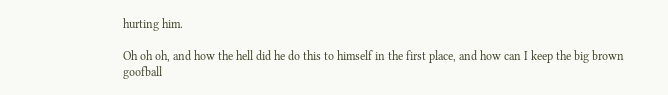hurting him.

Oh oh oh, and how the hell did he do this to himself in the first place, and how can I keep the big brown goofball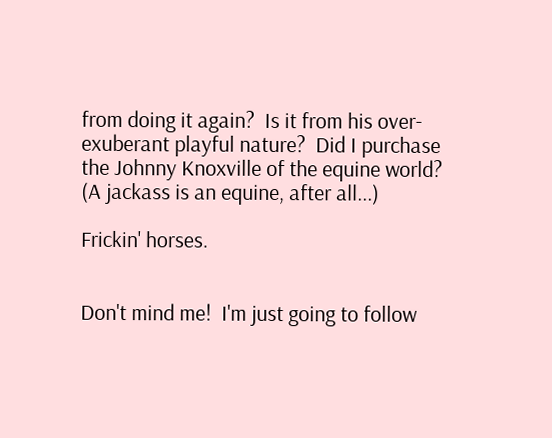from doing it again?  Is it from his over-exuberant playful nature?  Did I purchase the Johnny Knoxville of the equine world?   (A jackass is an equine, after all...)

Frickin' horses.


Don't mind me!  I'm just going to follow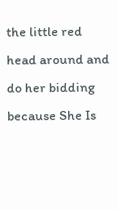the little red head around and do her bidding because She Is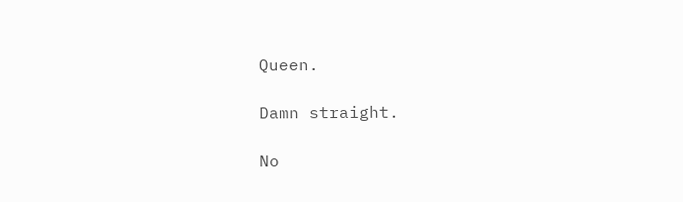Queen.

Damn straight.

No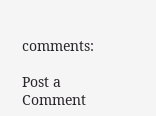comments:

Post a Comment